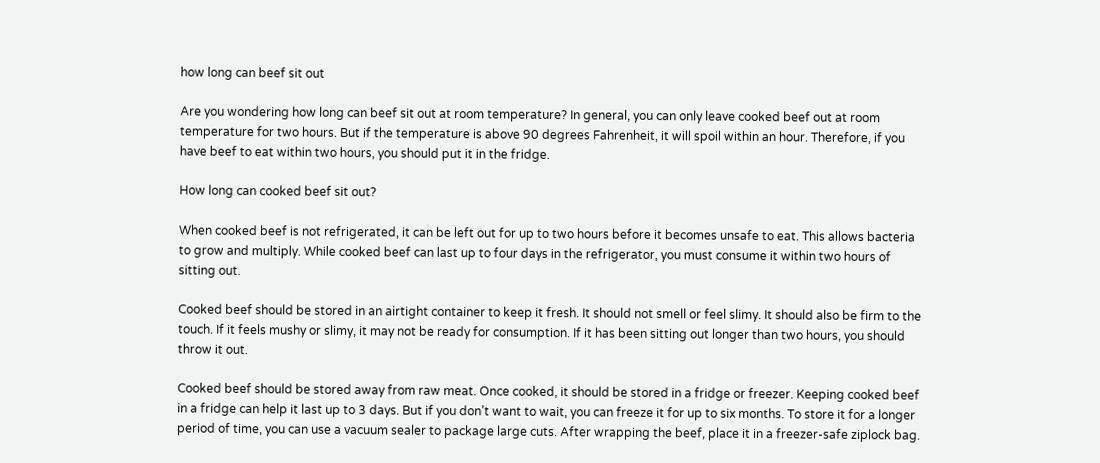how long can beef sit out

Are you wondering how long can beef sit out at room temperature? In general, you can only leave cooked beef out at room temperature for two hours. But if the temperature is above 90 degrees Fahrenheit, it will spoil within an hour. Therefore, if you have beef to eat within two hours, you should put it in the fridge.

How long can cooked beef sit out?

When cooked beef is not refrigerated, it can be left out for up to two hours before it becomes unsafe to eat. This allows bacteria to grow and multiply. While cooked beef can last up to four days in the refrigerator, you must consume it within two hours of sitting out.

Cooked beef should be stored in an airtight container to keep it fresh. It should not smell or feel slimy. It should also be firm to the touch. If it feels mushy or slimy, it may not be ready for consumption. If it has been sitting out longer than two hours, you should throw it out.

Cooked beef should be stored away from raw meat. Once cooked, it should be stored in a fridge or freezer. Keeping cooked beef in a fridge can help it last up to 3 days. But if you don’t want to wait, you can freeze it for up to six months. To store it for a longer period of time, you can use a vacuum sealer to package large cuts. After wrapping the beef, place it in a freezer-safe ziplock bag.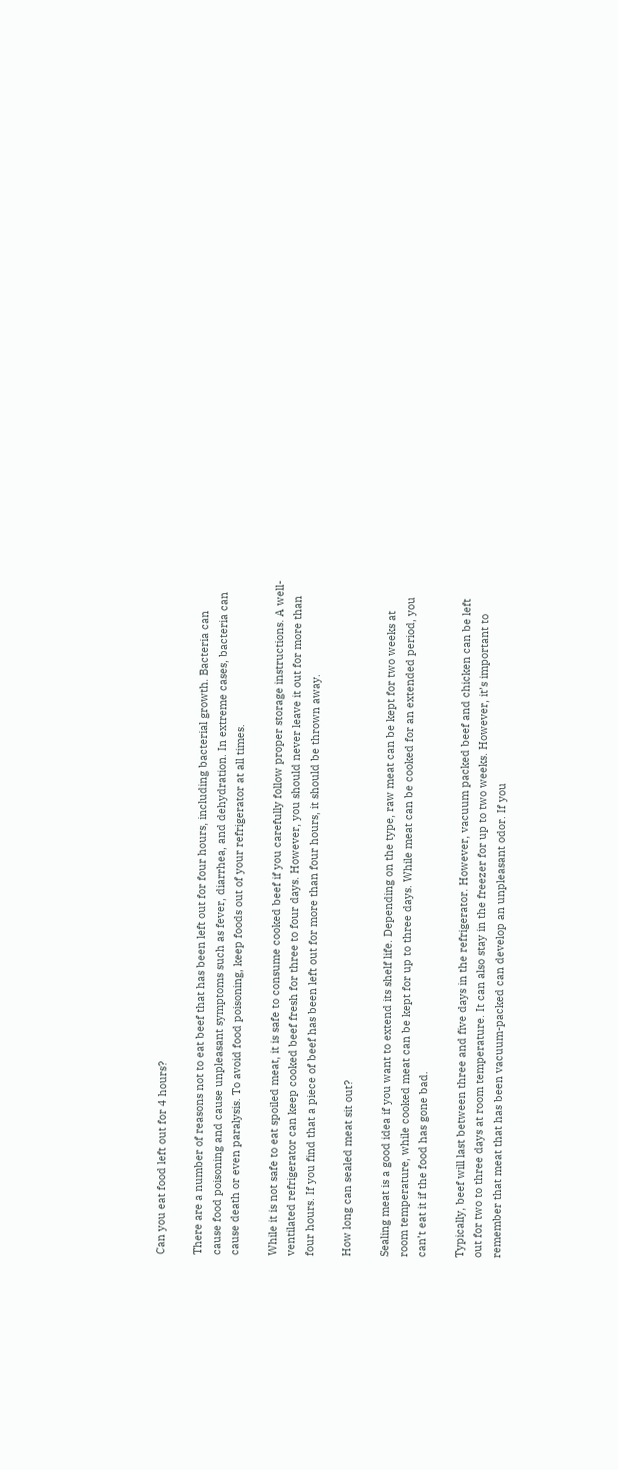Can you eat food left out for 4 hours?

There are a number of reasons not to eat beef that has been left out for four hours, including bacterial growth. Bacteria can cause food poisoning and cause unpleasant symptoms such as fever, diarrhea, and dehydration. In extreme cases, bacteria can cause death or even paralysis. To avoid food poisoning, keep foods out of your refrigerator at all times.

While it is not safe to eat spoiled meat, it is safe to consume cooked beef if you carefully follow proper storage instructions. A well-ventilated refrigerator can keep cooked beef fresh for three to four days. However, you should never leave it out for more than four hours. If you find that a piece of beef has been left out for more than four hours, it should be thrown away.

How long can sealed meat sit out?

Sealing meat is a good idea if you want to extend its shelf life. Depending on the type, raw meat can be kept for two weeks at room temperature, while cooked meat can be kept for up to three days. While meat can be cooked for an extended period, you can’t eat it if the food has gone bad.

Typically, beef will last between three and five days in the refrigerator. However, vacuum packed beef and chicken can be left out for two to three days at room temperature. It can also stay in the freezer for up to two weeks. However, it’s important to remember that meat that has been vacuum-packed can develop an unpleasant odor. If you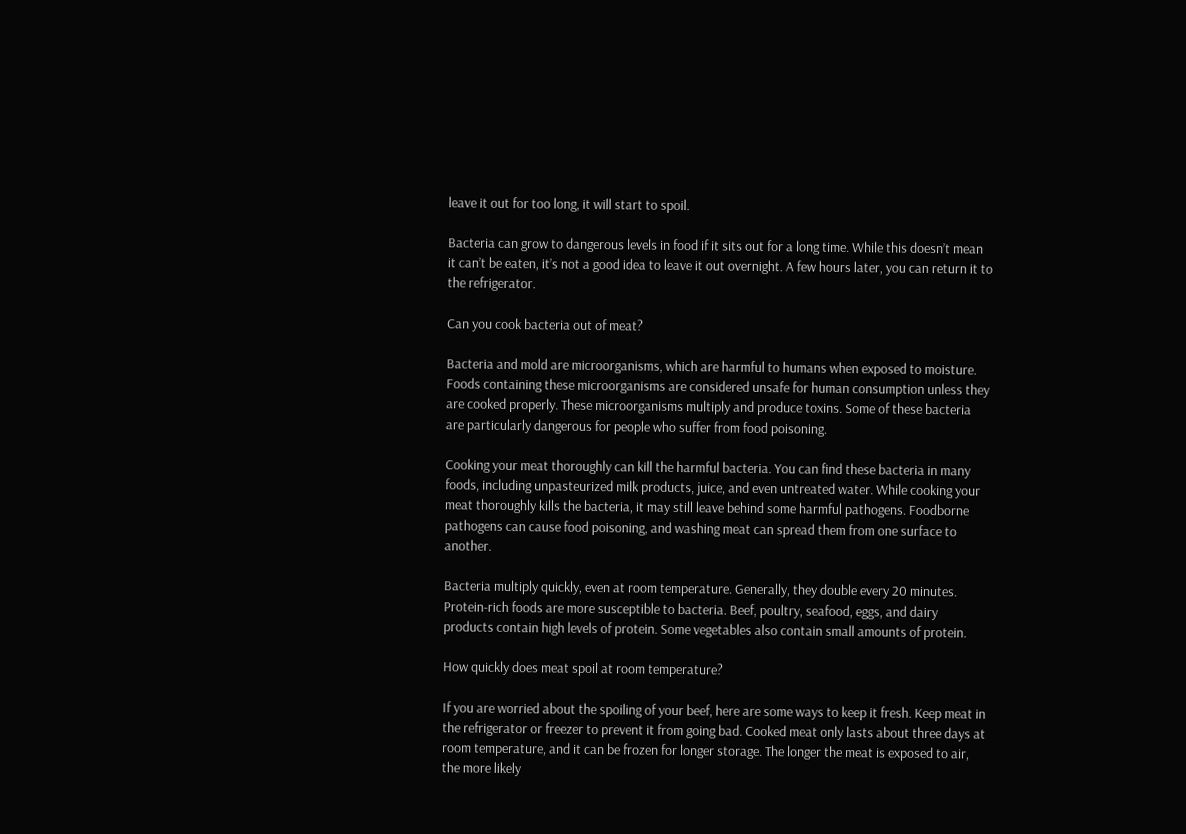leave it out for too long, it will start to spoil.

Bacteria can grow to dangerous levels in food if it sits out for a long time. While this doesn’t mean it can’t be eaten, it’s not a good idea to leave it out overnight. A few hours later, you can return it to the refrigerator.

Can you cook bacteria out of meat?

Bacteria and mold are microorganisms, which are harmful to humans when exposed to moisture. Foods containing these microorganisms are considered unsafe for human consumption unless they are cooked properly. These microorganisms multiply and produce toxins. Some of these bacteria are particularly dangerous for people who suffer from food poisoning.

Cooking your meat thoroughly can kill the harmful bacteria. You can find these bacteria in many foods, including unpasteurized milk products, juice, and even untreated water. While cooking your meat thoroughly kills the bacteria, it may still leave behind some harmful pathogens. Foodborne pathogens can cause food poisoning, and washing meat can spread them from one surface to another.

Bacteria multiply quickly, even at room temperature. Generally, they double every 20 minutes. Protein-rich foods are more susceptible to bacteria. Beef, poultry, seafood, eggs, and dairy products contain high levels of protein. Some vegetables also contain small amounts of protein.

How quickly does meat spoil at room temperature?

If you are worried about the spoiling of your beef, here are some ways to keep it fresh. Keep meat in the refrigerator or freezer to prevent it from going bad. Cooked meat only lasts about three days at room temperature, and it can be frozen for longer storage. The longer the meat is exposed to air, the more likely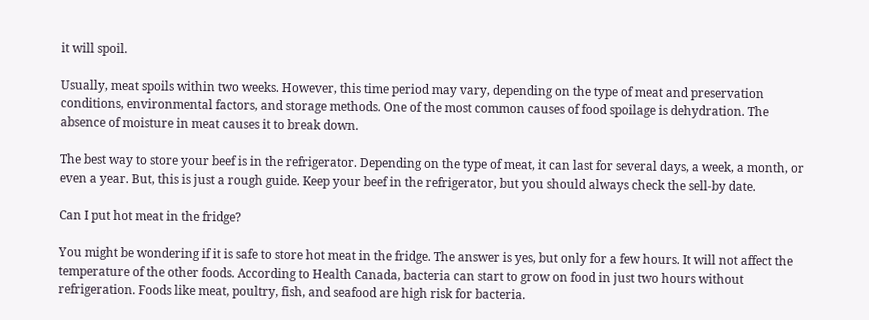it will spoil.

Usually, meat spoils within two weeks. However, this time period may vary, depending on the type of meat and preservation conditions, environmental factors, and storage methods. One of the most common causes of food spoilage is dehydration. The absence of moisture in meat causes it to break down.

The best way to store your beef is in the refrigerator. Depending on the type of meat, it can last for several days, a week, a month, or even a year. But, this is just a rough guide. Keep your beef in the refrigerator, but you should always check the sell-by date.

Can I put hot meat in the fridge?

You might be wondering if it is safe to store hot meat in the fridge. The answer is yes, but only for a few hours. It will not affect the temperature of the other foods. According to Health Canada, bacteria can start to grow on food in just two hours without refrigeration. Foods like meat, poultry, fish, and seafood are high risk for bacteria.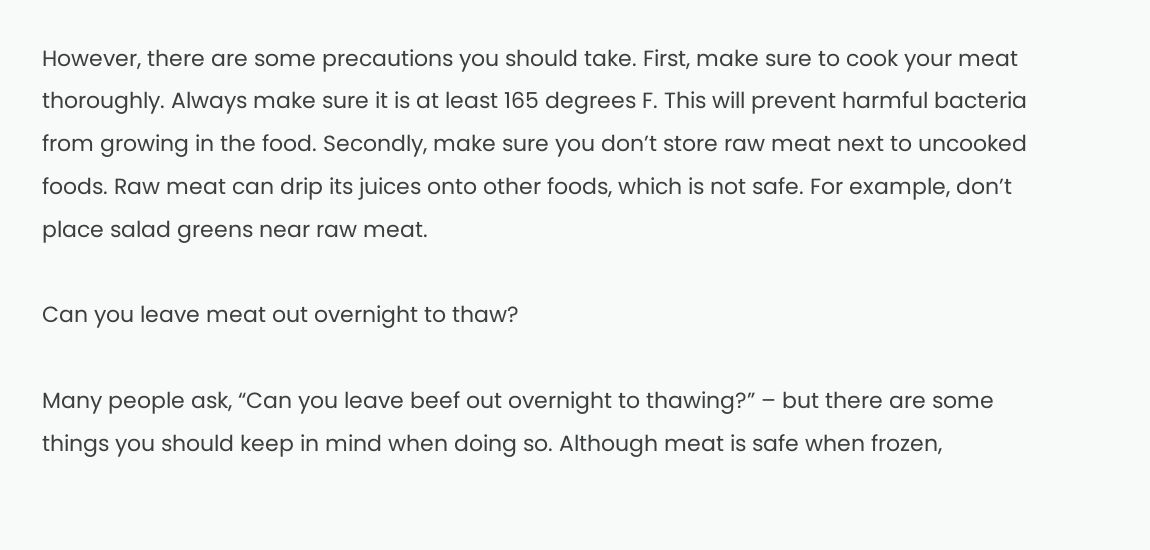However, there are some precautions you should take. First, make sure to cook your meat thoroughly. Always make sure it is at least 165 degrees F. This will prevent harmful bacteria from growing in the food. Secondly, make sure you don’t store raw meat next to uncooked foods. Raw meat can drip its juices onto other foods, which is not safe. For example, don’t place salad greens near raw meat.

Can you leave meat out overnight to thaw?

Many people ask, “Can you leave beef out overnight to thawing?” – but there are some things you should keep in mind when doing so. Although meat is safe when frozen,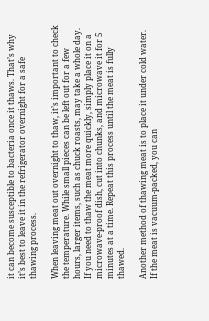it can become susceptible to bacteria once it thaws. That’s why it’s best to leave it in the refrigerator overnight for a safe thawing process.

When leaving meat out overnight to thaw, it’s important to check the temperature. While small pieces can be left out for a few hours, larger items, such as chuck roasts, may take a whole day. If you need to thaw the meat more quickly, simply place it on a microwave-proof dish, cut into chunks, and microwave it for 5 minutes at a time. Repeat this process until the meat is fully thawed.

Another method of thawing meat is to place it under cold water. If the meat is vacuum-packed, you can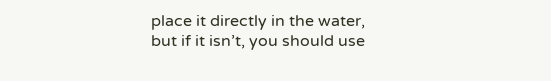place it directly in the water, but if it isn’t, you should use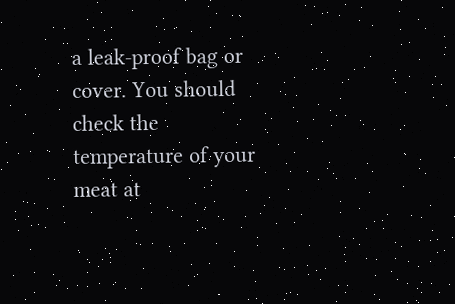a leak-proof bag or cover. You should check the temperature of your meat at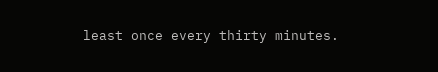least once every thirty minutes.